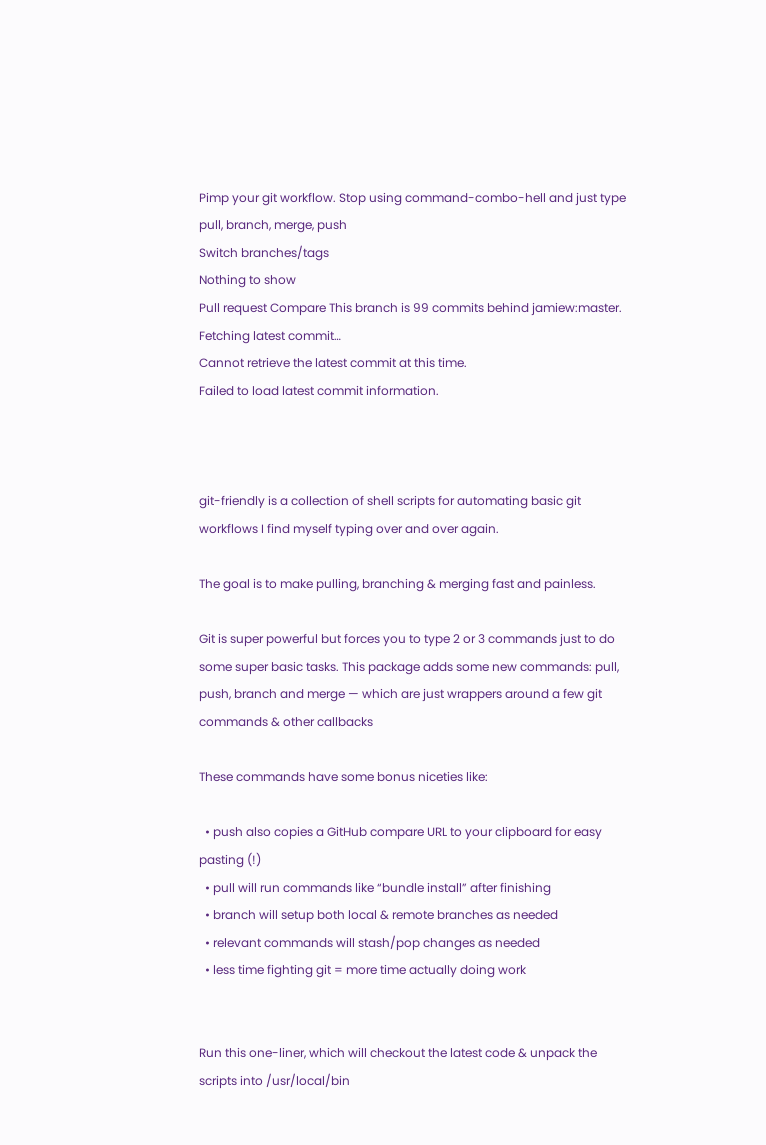Pimp your git workflow. Stop using command-combo-hell and just type pull, branch, merge, push
Switch branches/tags
Nothing to show
Pull request Compare This branch is 99 commits behind jamiew:master.
Fetching latest commit…
Cannot retrieve the latest commit at this time.
Failed to load latest commit information.



git-friendly is a collection of shell scripts for automating basic git workflows I find myself typing over and over again.

The goal is to make pulling, branching & merging fast and painless.

Git is super powerful but forces you to type 2 or 3 commands just to do some super basic tasks. This package adds some new commands: pull, push, branch and merge — which are just wrappers around a few git commands & other callbacks

These commands have some bonus niceties like:

  • push also copies a GitHub compare URL to your clipboard for easy pasting (!)
  • pull will run commands like “bundle install” after finishing
  • branch will setup both local & remote branches as needed
  • relevant commands will stash/pop changes as needed
  • less time fighting git = more time actually doing work


Run this one-liner, which will checkout the latest code & unpack the scripts into /usr/local/bin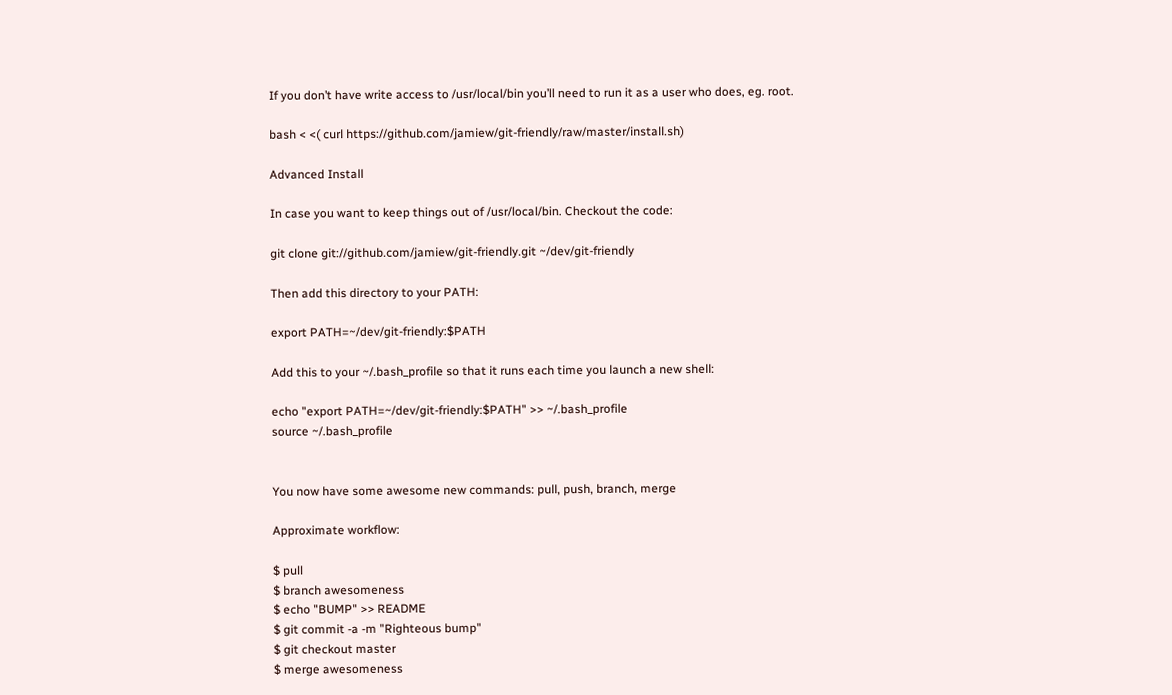If you don’t have write access to /usr/local/bin you’ll need to run it as a user who does, eg. root.

bash < <( curl https://github.com/jamiew/git-friendly/raw/master/install.sh)

Advanced Install

In case you want to keep things out of /usr/local/bin. Checkout the code:

git clone git://github.com/jamiew/git-friendly.git ~/dev/git-friendly

Then add this directory to your PATH:

export PATH=~/dev/git-friendly:$PATH

Add this to your ~/.bash_profile so that it runs each time you launch a new shell:

echo "export PATH=~/dev/git-friendly:$PATH" >> ~/.bash_profile
source ~/.bash_profile


You now have some awesome new commands: pull, push, branch, merge

Approximate workflow:

$ pull
$ branch awesomeness
$ echo "BUMP" >> README
$ git commit -a -m "Righteous bump"
$ git checkout master
$ merge awesomeness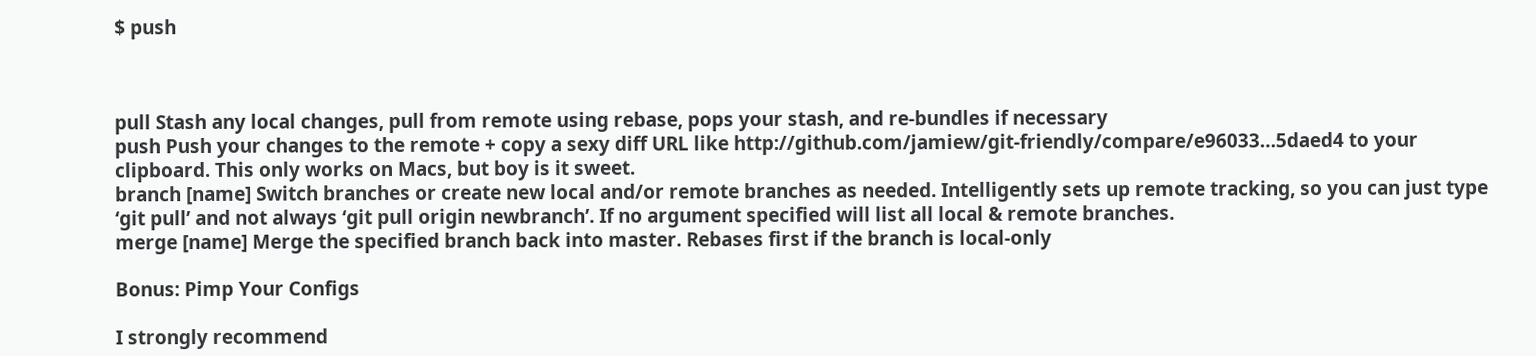$ push



pull Stash any local changes, pull from remote using rebase, pops your stash, and re-bundles if necessary
push Push your changes to the remote + copy a sexy diff URL like http://github.com/jamiew/git-friendly/compare/e96033…5daed4 to your clipboard. This only works on Macs, but boy is it sweet.
branch [name] Switch branches or create new local and/or remote branches as needed. Intelligently sets up remote tracking, so you can just type ‘git pull’ and not always ‘git pull origin newbranch’. If no argument specified will list all local & remote branches.
merge [name] Merge the specified branch back into master. Rebases first if the branch is local-only

Bonus: Pimp Your Configs

I strongly recommend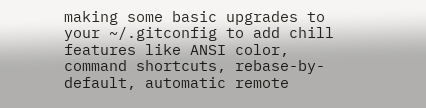making some basic upgrades to your ~/.gitconfig to add chill features like ANSI color, command shortcuts, rebase-by-default, automatic remote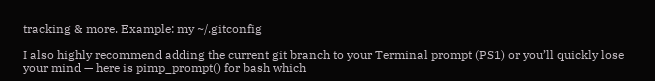tracking & more. Example: my ~/.gitconfig

I also highly recommend adding the current git branch to your Terminal prompt (PS1) or you’ll quickly lose your mind — here is pimp_prompt() for bash which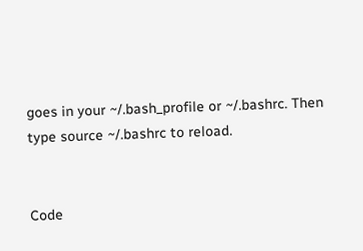goes in your ~/.bash_profile or ~/.bashrc. Then type source ~/.bashrc to reload.


Code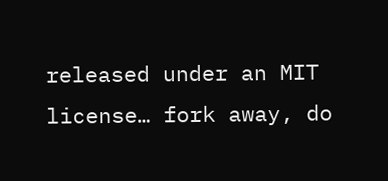released under an MIT license… fork away, do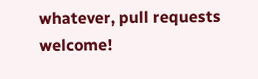whatever, pull requests welcome!